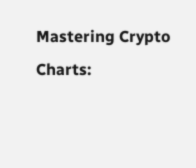Mastering Crypto Charts: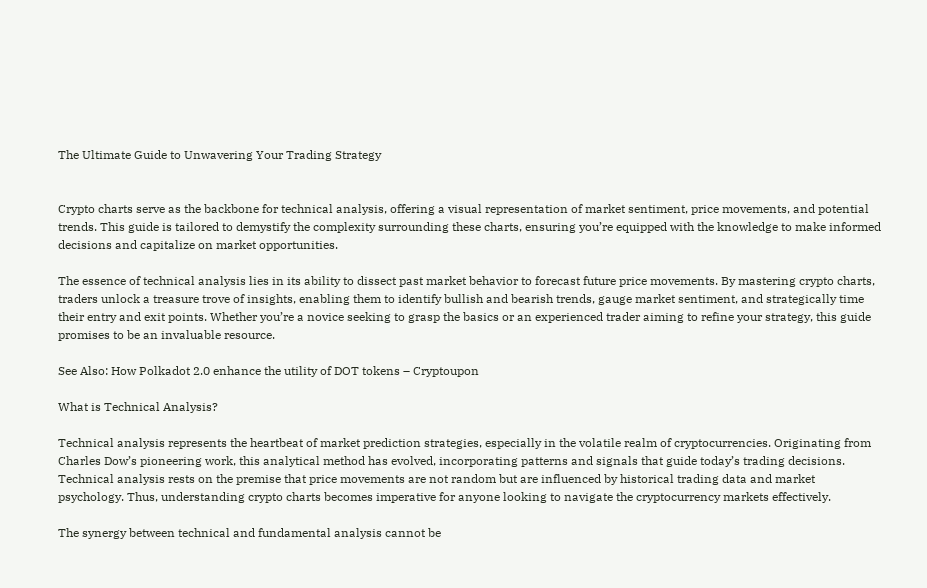The Ultimate Guide to Unwavering Your Trading Strategy


Crypto charts serve as the backbone for technical analysis, offering a visual representation of market sentiment, price movements, and potential trends. This guide is tailored to demystify the complexity surrounding these charts, ensuring you’re equipped with the knowledge to make informed decisions and capitalize on market opportunities.

The essence of technical analysis lies in its ability to dissect past market behavior to forecast future price movements. By mastering crypto charts, traders unlock a treasure trove of insights, enabling them to identify bullish and bearish trends, gauge market sentiment, and strategically time their entry and exit points. Whether you’re a novice seeking to grasp the basics or an experienced trader aiming to refine your strategy, this guide promises to be an invaluable resource.

See Also: How Polkadot 2.0 enhance the utility of DOT tokens – Cryptoupon

What is Technical Analysis?

Technical analysis represents the heartbeat of market prediction strategies, especially in the volatile realm of cryptocurrencies. Originating from Charles Dow’s pioneering work, this analytical method has evolved, incorporating patterns and signals that guide today’s trading decisions. Technical analysis rests on the premise that price movements are not random but are influenced by historical trading data and market psychology. Thus, understanding crypto charts becomes imperative for anyone looking to navigate the cryptocurrency markets effectively.

The synergy between technical and fundamental analysis cannot be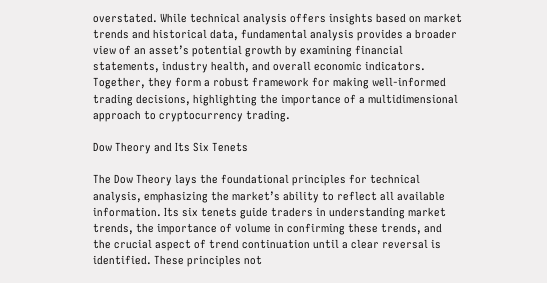overstated. While technical analysis offers insights based on market trends and historical data, fundamental analysis provides a broader view of an asset’s potential growth by examining financial statements, industry health, and overall economic indicators. Together, they form a robust framework for making well-informed trading decisions, highlighting the importance of a multidimensional approach to cryptocurrency trading.

Dow Theory and Its Six Tenets

The Dow Theory lays the foundational principles for technical analysis, emphasizing the market’s ability to reflect all available information. Its six tenets guide traders in understanding market trends, the importance of volume in confirming these trends, and the crucial aspect of trend continuation until a clear reversal is identified. These principles not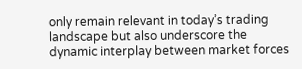only remain relevant in today’s trading landscape but also underscore the dynamic interplay between market forces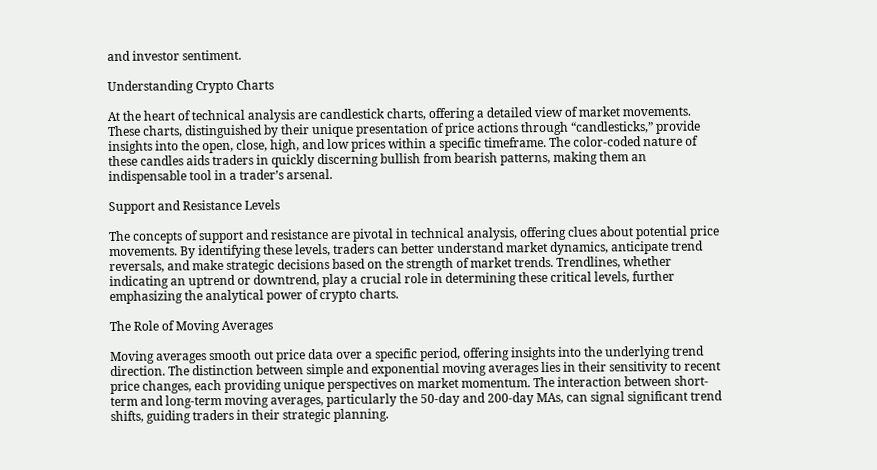and investor sentiment.

Understanding Crypto Charts

At the heart of technical analysis are candlestick charts, offering a detailed view of market movements. These charts, distinguished by their unique presentation of price actions through “candlesticks,” provide insights into the open, close, high, and low prices within a specific timeframe. The color-coded nature of these candles aids traders in quickly discerning bullish from bearish patterns, making them an indispensable tool in a trader’s arsenal.

Support and Resistance Levels

The concepts of support and resistance are pivotal in technical analysis, offering clues about potential price movements. By identifying these levels, traders can better understand market dynamics, anticipate trend reversals, and make strategic decisions based on the strength of market trends. Trendlines, whether indicating an uptrend or downtrend, play a crucial role in determining these critical levels, further emphasizing the analytical power of crypto charts.

The Role of Moving Averages

Moving averages smooth out price data over a specific period, offering insights into the underlying trend direction. The distinction between simple and exponential moving averages lies in their sensitivity to recent price changes, each providing unique perspectives on market momentum. The interaction between short-term and long-term moving averages, particularly the 50-day and 200-day MAs, can signal significant trend shifts, guiding traders in their strategic planning.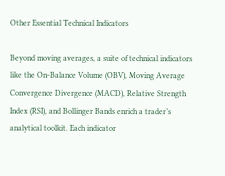Other Essential Technical Indicators

Beyond moving averages, a suite of technical indicators like the On-Balance Volume (OBV), Moving Average Convergence Divergence (MACD), Relative Strength Index (RSI), and Bollinger Bands enrich a trader’s analytical toolkit. Each indicator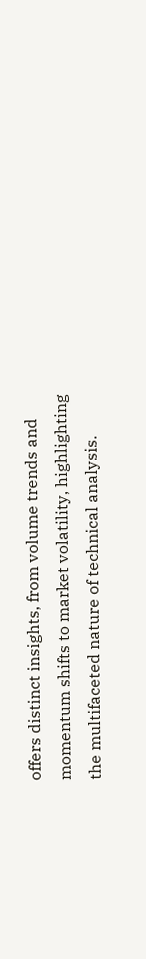offers distinct insights, from volume trends and momentum shifts to market volatility, highlighting the multifaceted nature of technical analysis.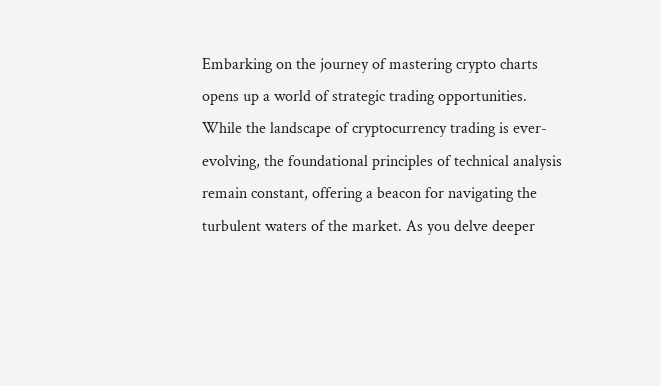Embarking on the journey of mastering crypto charts opens up a world of strategic trading opportunities. While the landscape of cryptocurrency trading is ever-evolving, the foundational principles of technical analysis remain constant, offering a beacon for navigating the turbulent waters of the market. As you delve deeper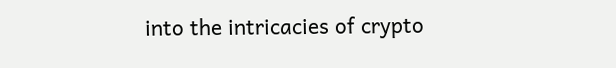into the intricacies of crypto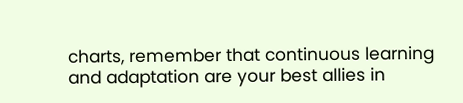charts, remember that continuous learning and adaptation are your best allies in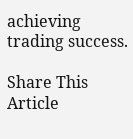achieving trading success.

Share This Article